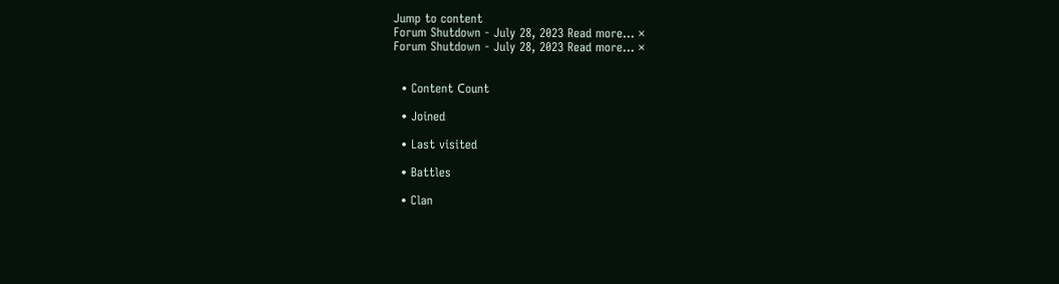Jump to content
Forum Shutdown - July 28, 2023 Read more... ×
Forum Shutdown - July 28, 2023 Read more... ×


  • Content Сount

  • Joined

  • Last visited

  • Battles

  • Clan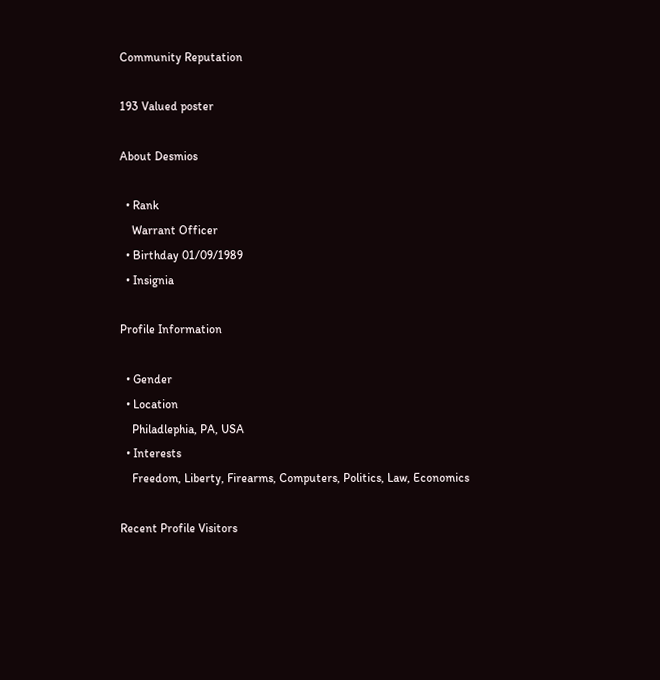Community Reputation

193 Valued poster

About Desmios

  • Rank
    Warrant Officer
  • Birthday 01/09/1989
  • Insignia

Profile Information

  • Gender
  • Location
    Philadlephia, PA, USA
  • Interests
    Freedom, Liberty, Firearms, Computers, Politics, Law, Economics

Recent Profile Visitors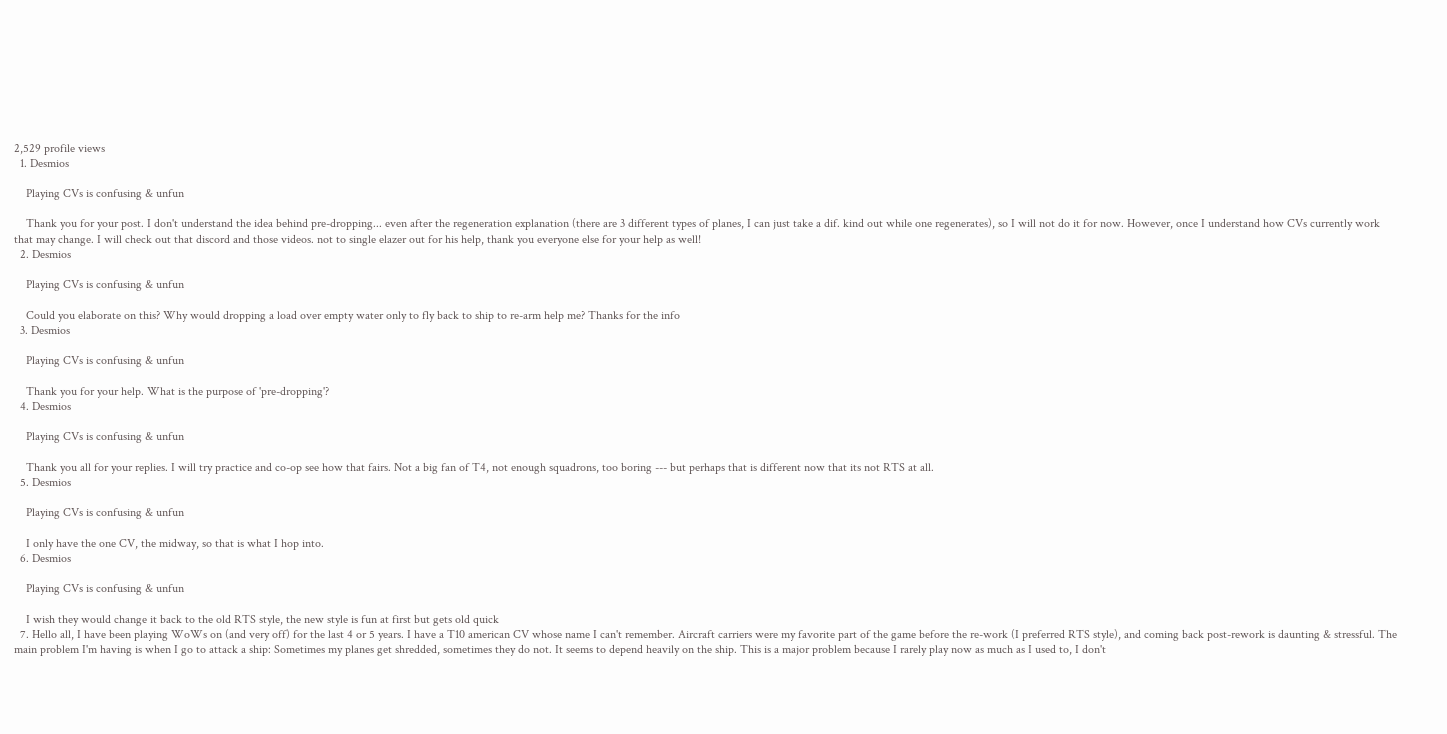2,529 profile views
  1. Desmios

    Playing CVs is confusing & unfun

    Thank you for your post. I don't understand the idea behind pre-dropping... even after the regeneration explanation (there are 3 different types of planes, I can just take a dif. kind out while one regenerates), so I will not do it for now. However, once I understand how CVs currently work that may change. I will check out that discord and those videos. not to single elazer out for his help, thank you everyone else for your help as well!
  2. Desmios

    Playing CVs is confusing & unfun

    Could you elaborate on this? Why would dropping a load over empty water only to fly back to ship to re-arm help me? Thanks for the info
  3. Desmios

    Playing CVs is confusing & unfun

    Thank you for your help. What is the purpose of 'pre-dropping'?
  4. Desmios

    Playing CVs is confusing & unfun

    Thank you all for your replies. I will try practice and co-op see how that fairs. Not a big fan of T4, not enough squadrons, too boring --- but perhaps that is different now that its not RTS at all.
  5. Desmios

    Playing CVs is confusing & unfun

    I only have the one CV, the midway, so that is what I hop into.
  6. Desmios

    Playing CVs is confusing & unfun

    I wish they would change it back to the old RTS style, the new style is fun at first but gets old quick
  7. Hello all, I have been playing WoWs on (and very off) for the last 4 or 5 years. I have a T10 american CV whose name I can't remember. Aircraft carriers were my favorite part of the game before the re-work (I preferred RTS style), and coming back post-rework is daunting & stressful. The main problem I'm having is when I go to attack a ship: Sometimes my planes get shredded, sometimes they do not. It seems to depend heavily on the ship. This is a major problem because I rarely play now as much as I used to, I don't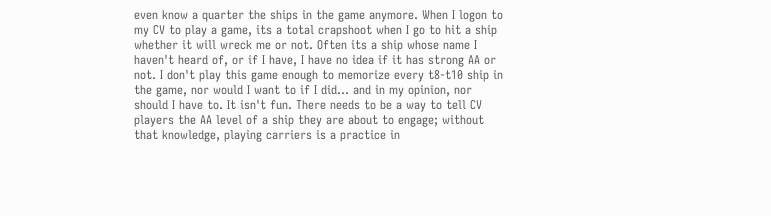even know a quarter the ships in the game anymore. When I logon to my CV to play a game, its a total crapshoot when I go to hit a ship whether it will wreck me or not. Often its a ship whose name I haven't heard of, or if I have, I have no idea if it has strong AA or not. I don't play this game enough to memorize every t8-t10 ship in the game, nor would I want to if I did... and in my opinion, nor should I have to. It isn't fun. There needs to be a way to tell CV players the AA level of a ship they are about to engage; without that knowledge, playing carriers is a practice in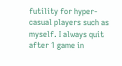futility for hyper-casual players such as myself. I always quit after 1 game in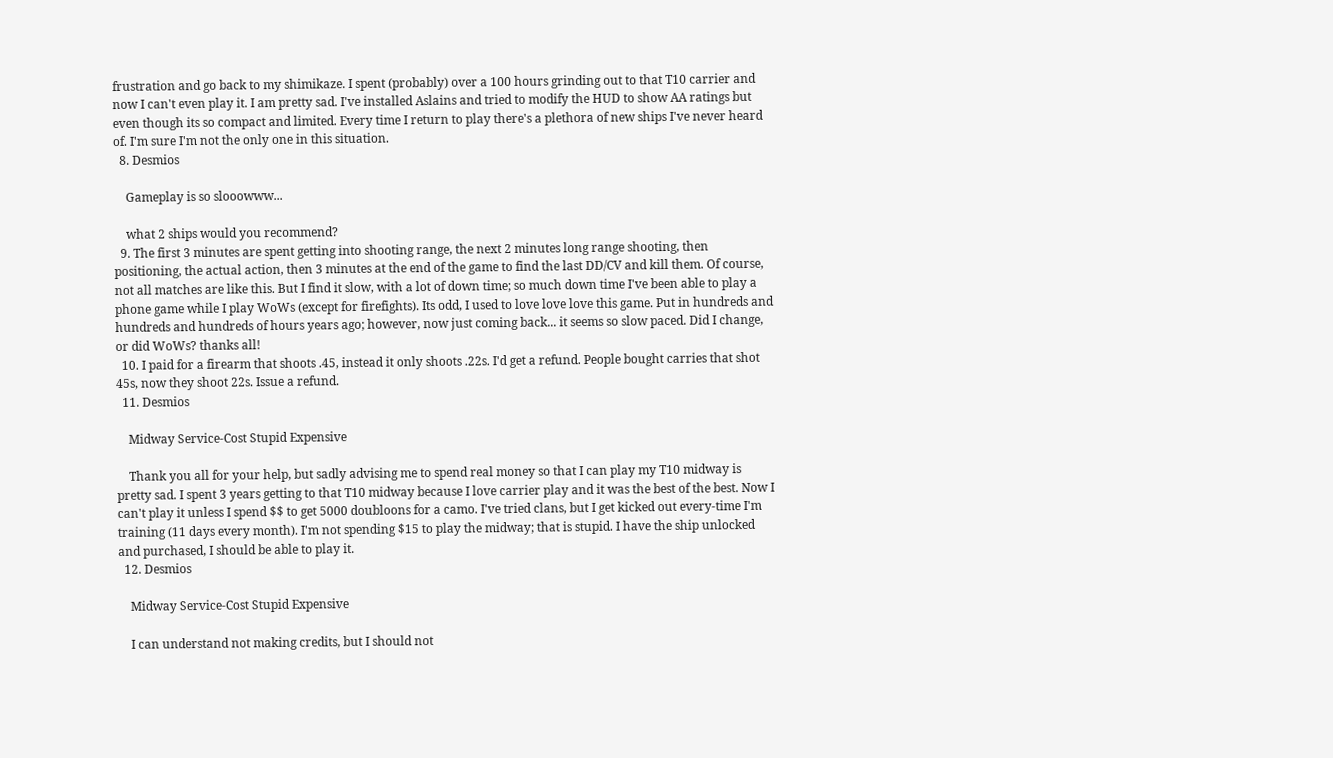frustration and go back to my shimikaze. I spent (probably) over a 100 hours grinding out to that T10 carrier and now I can't even play it. I am pretty sad. I've installed Aslains and tried to modify the HUD to show AA ratings but even though its so compact and limited. Every time I return to play there's a plethora of new ships I've never heard of. I'm sure I'm not the only one in this situation.
  8. Desmios

    Gameplay is so slooowww...

    what 2 ships would you recommend?
  9. The first 3 minutes are spent getting into shooting range, the next 2 minutes long range shooting, then positioning, the actual action, then 3 minutes at the end of the game to find the last DD/CV and kill them. Of course, not all matches are like this. But I find it slow, with a lot of down time; so much down time I've been able to play a phone game while I play WoWs (except for firefights). Its odd, I used to love love love this game. Put in hundreds and hundreds and hundreds of hours years ago; however, now just coming back... it seems so slow paced. Did I change, or did WoWs? thanks all!
  10. I paid for a firearm that shoots .45, instead it only shoots .22s. I'd get a refund. People bought carries that shot 45s, now they shoot 22s. Issue a refund.
  11. Desmios

    Midway Service-Cost Stupid Expensive

    Thank you all for your help, but sadly advising me to spend real money so that I can play my T10 midway is pretty sad. I spent 3 years getting to that T10 midway because I love carrier play and it was the best of the best. Now I can't play it unless I spend $$ to get 5000 doubloons for a camo. I've tried clans, but I get kicked out every-time I'm training (11 days every month). I'm not spending $15 to play the midway; that is stupid. I have the ship unlocked and purchased, I should be able to play it.
  12. Desmios

    Midway Service-Cost Stupid Expensive

    I can understand not making credits, but I should not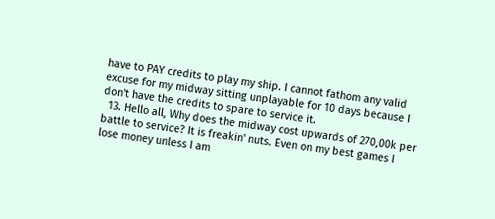have to PAY credits to play my ship. I cannot fathom any valid excuse for my midway sitting unplayable for 10 days because I don't have the credits to spare to service it.
  13. Hello all, Why does the midway cost upwards of 270,00k per battle to service? It is freakin' nuts. Even on my best games I lose money unless I am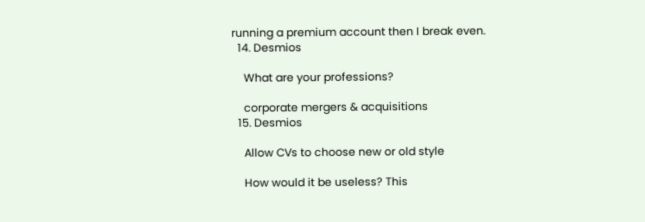running a premium account then I break even.
  14. Desmios

    What are your professions?

    corporate mergers & acquisitions
  15. Desmios

    Allow CVs to choose new or old style

    How would it be useless? This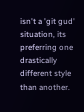isn't a 'git gud' situation, its preferring one drastically different style than another.